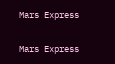Mars Express

Mars Express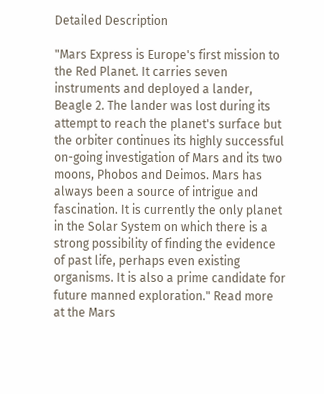Detailed Description

"Mars Express is Europe's first mission to the Red Planet. It carries seven instruments and deployed a lander, Beagle 2. The lander was lost during its attempt to reach the planet's surface but the orbiter continues its highly successful on-going investigation of Mars and its two moons, Phobos and Deimos. Mars has always been a source of intrigue and fascination. It is currently the only planet in the Solar System on which there is a strong possibility of finding the evidence of past life, perhaps even existing organisms. It is also a prime candidate for future manned exploration." Read more at the Mars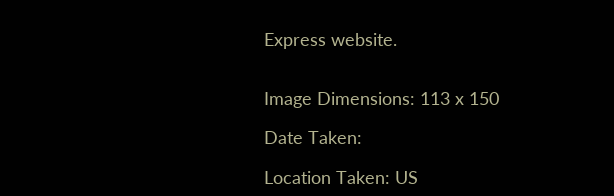Express website.


Image Dimensions: 113 x 150

Date Taken:

Location Taken: US